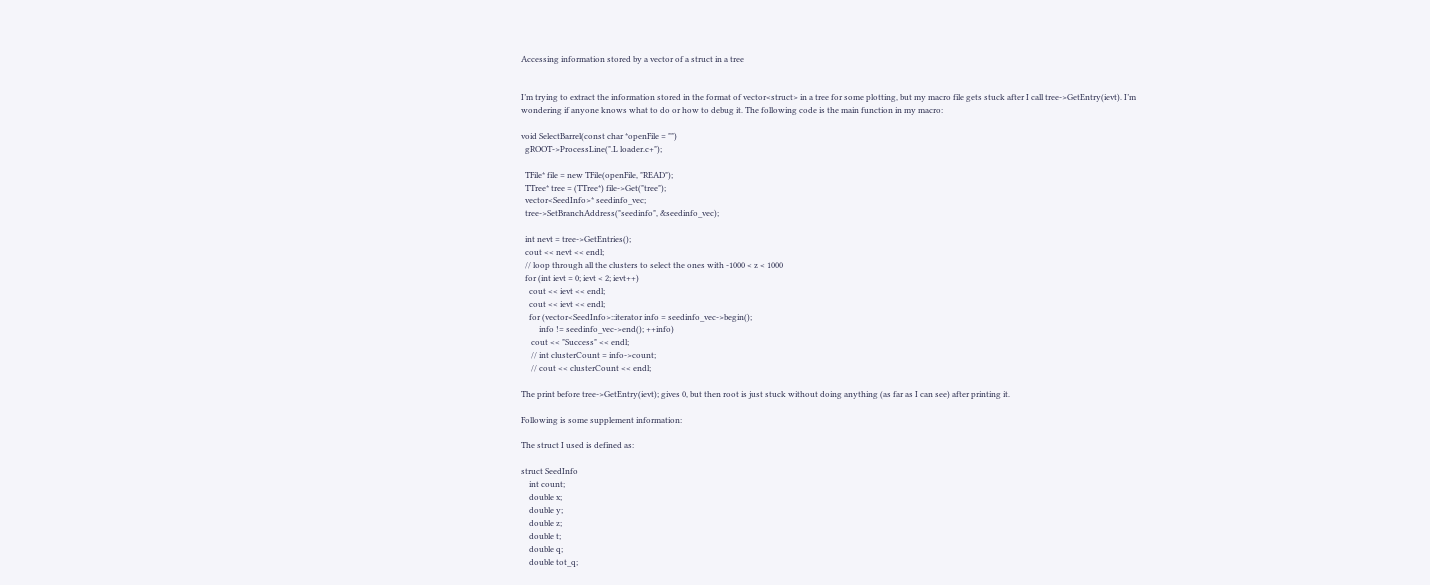Accessing information stored by a vector of a struct in a tree


I’m trying to extract the information stored in the format of vector<struct> in a tree for some plotting, but my macro file gets stuck after I call tree->GetEntry(ievt). I’m wondering if anyone knows what to do or how to debug it. The following code is the main function in my macro:

void SelectBarrel(const char *openFile = "")
  gROOT->ProcessLine(".L loader.c+");

  TFile* file = new TFile(openFile, "READ");
  TTree* tree = (TTree*) file->Get("tree");
  vector<SeedInfo>* seedinfo_vec;
  tree->SetBranchAddress("seedinfo", &seedinfo_vec);

  int nevt = tree->GetEntries();
  cout << nevt << endl;
  // loop through all the clusters to select the ones with -1000 < z < 1000
  for (int ievt = 0; ievt < 2; ievt++)
    cout << ievt << endl;
    cout << ievt << endl;
    for (vector<SeedInfo>::iterator info = seedinfo_vec->begin();
         info != seedinfo_vec->end(); ++info)
     cout << "Success" << endl;
     // int clusterCount = info->count;
     // cout << clusterCount << endl;

The print before tree->GetEntry(ievt); gives 0, but then root is just stuck without doing anything (as far as I can see) after printing it.

Following is some supplement information:

The struct I used is defined as:

struct SeedInfo
    int count;
    double x;
    double y;
    double z;
    double t;
    double q;
    double tot_q;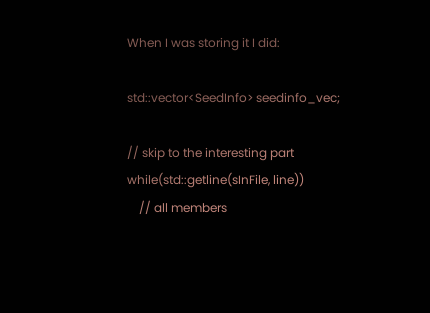When I was storing it I did:

std::vector<SeedInfo> seedinfo_vec;

// skip to the interesting part
while(std::getline(sInFile, line))
    // all members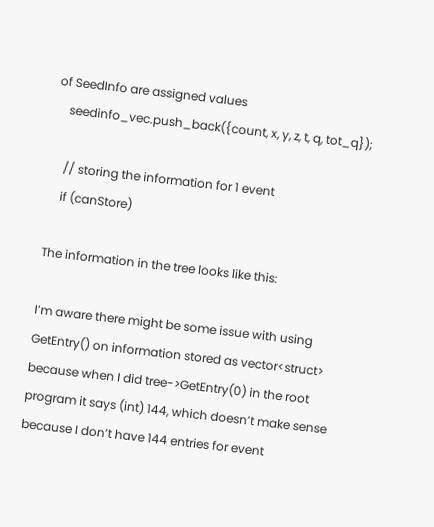of SeedInfo are assigned values
    seedinfo_vec.push_back({count, x, y, z, t, q, tot_q});

    // storing the information for 1 event
    if (canStore)

The information in the tree looks like this:

I’m aware there might be some issue with using GetEntry() on information stored as vector<struct> because when I did tree->GetEntry(0) in the root program it says (int) 144, which doesn’t make sense because I don’t have 144 entries for event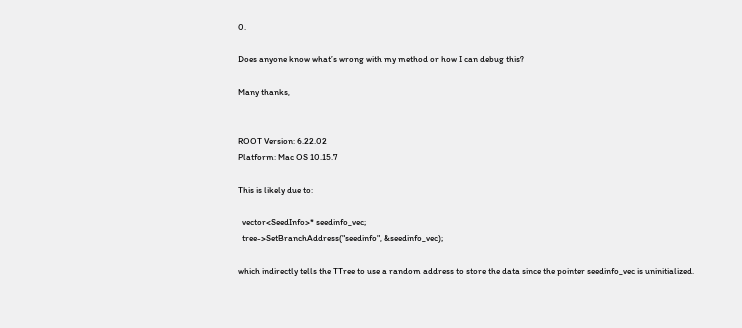0.

Does anyone know what’s wrong with my method or how I can debug this?

Many thanks,


ROOT Version: 6.22.02
Platform: Mac OS 10.15.7

This is likely due to:

  vector<SeedInfo>* seedinfo_vec;
  tree->SetBranchAddress("seedinfo", &seedinfo_vec);

which indirectly tells the TTree to use a random address to store the data since the pointer seedinfo_vec is uninitialized.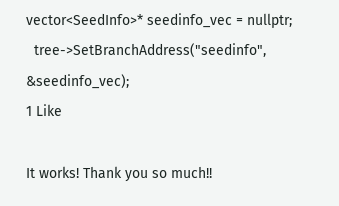vector<SeedInfo>* seedinfo_vec = nullptr;
  tree->SetBranchAddress("seedinfo", &seedinfo_vec);
1 Like

It works! Thank you so much!!